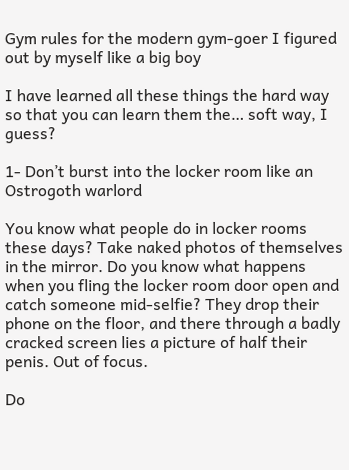Gym rules for the modern gym-goer I figured out by myself like a big boy

I have learned all these things the hard way so that you can learn them the… soft way, I guess?

1- Don’t burst into the locker room like an Ostrogoth warlord

You know what people do in locker rooms these days? Take naked photos of themselves in the mirror. Do you know what happens when you fling the locker room door open and catch someone mid-selfie? They drop their phone on the floor, and there through a badly cracked screen lies a picture of half their penis. Out of focus.

Do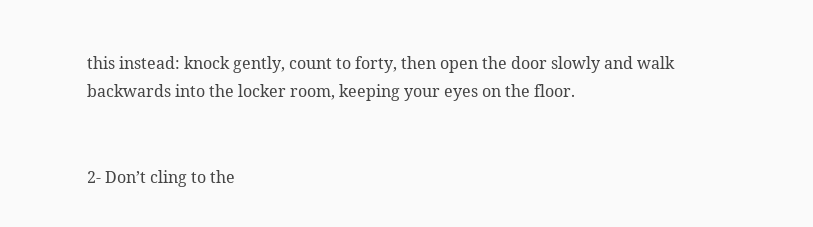this instead: knock gently, count to forty, then open the door slowly and walk backwards into the locker room, keeping your eyes on the floor.


2- Don’t cling to the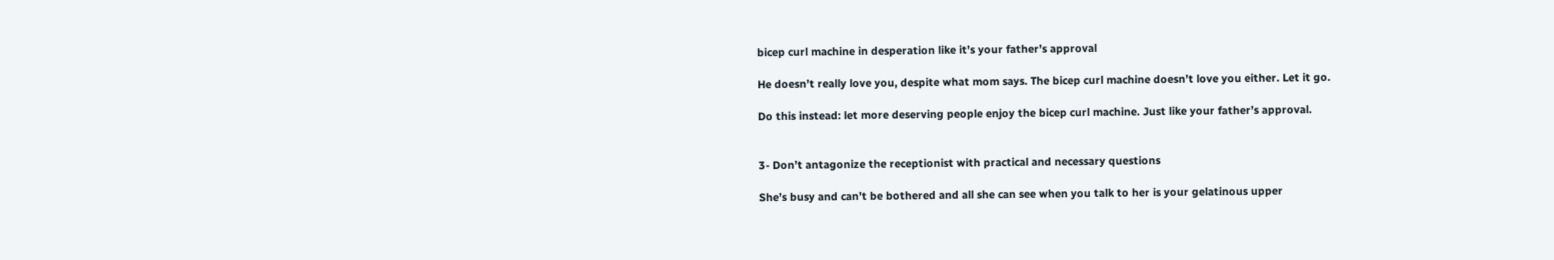bicep curl machine in desperation like it’s your father’s approval

He doesn’t really love you, despite what mom says. The bicep curl machine doesn’t love you either. Let it go.

Do this instead: let more deserving people enjoy the bicep curl machine. Just like your father’s approval.


3- Don’t antagonize the receptionist with practical and necessary questions

She’s busy and can’t be bothered and all she can see when you talk to her is your gelatinous upper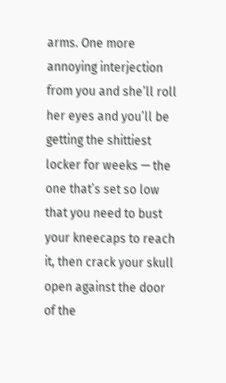arms. One more annoying interjection from you and she’ll roll her eyes and you’ll be getting the shittiest locker for weeks — the one that’s set so low that you need to bust your kneecaps to reach it, then crack your skull open against the door of the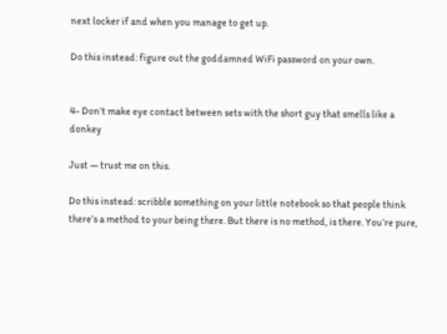next locker if and when you manage to get up.

Do this instead: figure out the goddamned WiFi password on your own.


4- Don’t make eye contact between sets with the short guy that smells like a donkey

Just — trust me on this.

Do this instead: scribble something on your little notebook so that people think there’s a method to your being there. But there is no method, is there. You’re pure,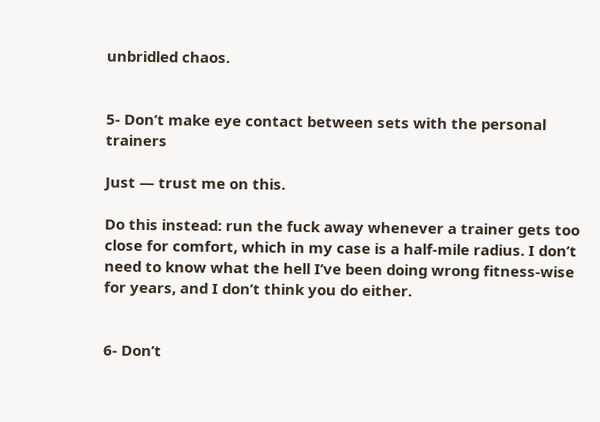unbridled chaos.


5- Don’t make eye contact between sets with the personal trainers

Just — trust me on this.

Do this instead: run the fuck away whenever a trainer gets too close for comfort, which in my case is a half-mile radius. I don’t need to know what the hell I’ve been doing wrong fitness-wise for years, and I don’t think you do either.


6- Don’t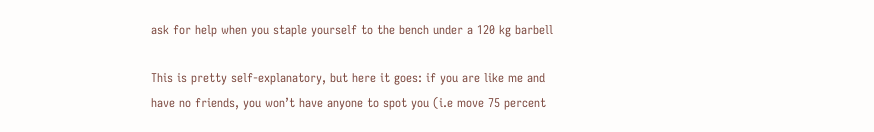ask for help when you staple yourself to the bench under a 120 kg barbell

This is pretty self-explanatory, but here it goes: if you are like me and have no friends, you won’t have anyone to spot you (i.e move 75 percent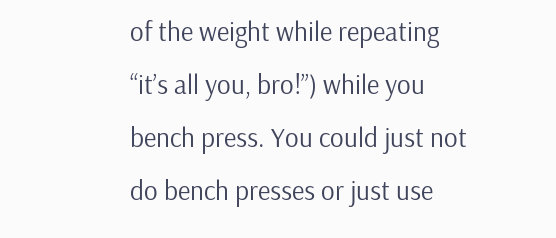of the weight while repeating “it’s all you, bro!”) while you bench press. You could just not do bench presses or just use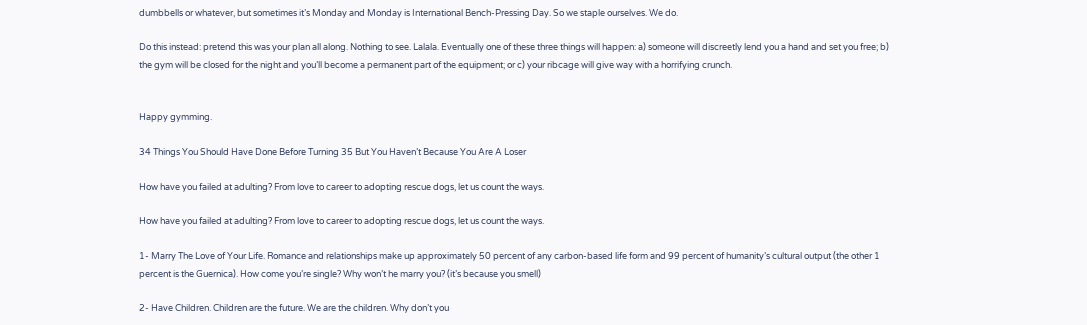dumbbells or whatever, but sometimes it’s Monday and Monday is International Bench-Pressing Day. So we staple ourselves. We do.

Do this instead: pretend this was your plan all along. Nothing to see. Lalala. Eventually one of these three things will happen: a) someone will discreetly lend you a hand and set you free; b) the gym will be closed for the night and you’ll become a permanent part of the equipment; or c) your ribcage will give way with a horrifying crunch.


Happy gymming.

34 Things You Should Have Done Before Turning 35 But You Haven’t Because You Are A Loser

How have you failed at adulting? From love to career to adopting rescue dogs, let us count the ways.

How have you failed at adulting? From love to career to adopting rescue dogs, let us count the ways.

1- Marry The Love of Your Life. Romance and relationships make up approximately 50 percent of any carbon-based life form and 99 percent of humanity’s cultural output (the other 1 percent is the Guernica). How come you’re single? Why won’t he marry you? (it’s because you smell)

2- Have Children. Children are the future. We are the children. Why don’t you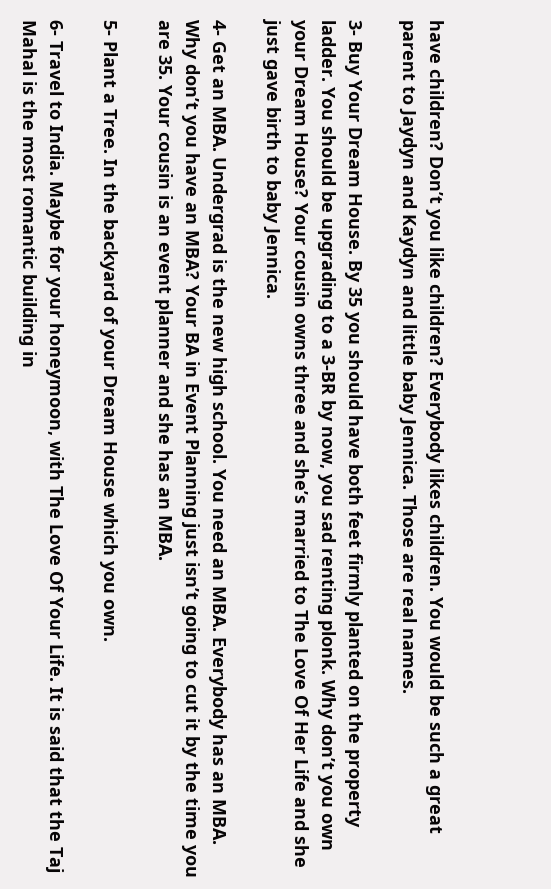have children? Don’t you like children? Everybody likes children. You would be such a great parent to Jaydyn and Kaydyn and little baby Jennica. Those are real names.

3- Buy Your Dream House. By 35 you should have both feet firmly planted on the property ladder. You should be upgrading to a 3-BR by now, you sad renting plonk. Why don’t you own your Dream House? Your cousin owns three and she’s married to The Love Of Her Life and she just gave birth to baby Jennica.

4- Get an MBA. Undergrad is the new high school. You need an MBA. Everybody has an MBA. Why don’t you have an MBA? Your BA in Event Planning just isn’t going to cut it by the time you are 35. Your cousin is an event planner and she has an MBA.

5- Plant a Tree. In the backyard of your Dream House which you own.

6- Travel to India. Maybe for your honeymoon, with The Love Of Your Life. It is said that the Taj Mahal is the most romantic building in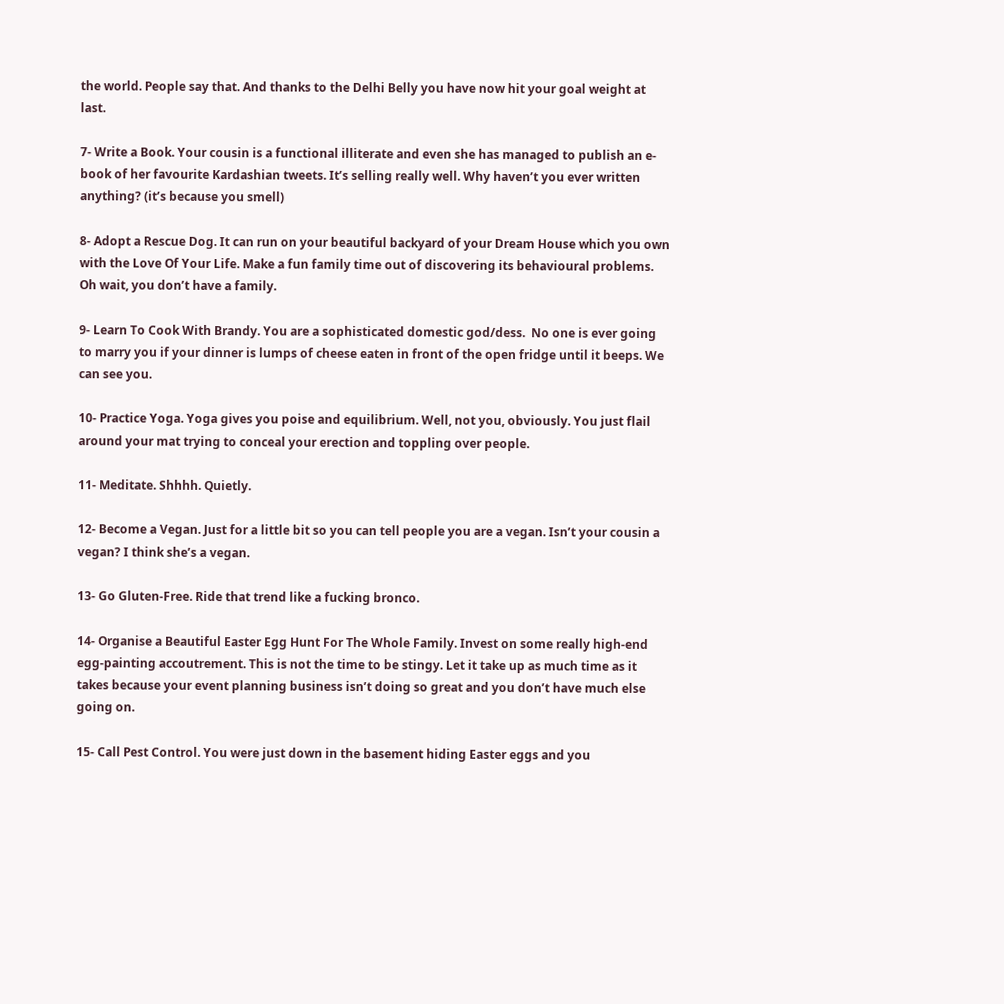the world. People say that. And thanks to the Delhi Belly you have now hit your goal weight at last.

7- Write a Book. Your cousin is a functional illiterate and even she has managed to publish an e-book of her favourite Kardashian tweets. It’s selling really well. Why haven’t you ever written anything? (it’s because you smell)

8- Adopt a Rescue Dog. It can run on your beautiful backyard of your Dream House which you own with the Love Of Your Life. Make a fun family time out of discovering its behavioural problems. Oh wait, you don’t have a family.

9- Learn To Cook With Brandy. You are a sophisticated domestic god/dess.  No one is ever going to marry you if your dinner is lumps of cheese eaten in front of the open fridge until it beeps. We can see you.

10- Practice Yoga. Yoga gives you poise and equilibrium. Well, not you, obviously. You just flail around your mat trying to conceal your erection and toppling over people.

11- Meditate. Shhhh. Quietly.

12- Become a Vegan. Just for a little bit so you can tell people you are a vegan. Isn’t your cousin a vegan? I think she’s a vegan.

13- Go Gluten-Free. Ride that trend like a fucking bronco.

14- Organise a Beautiful Easter Egg Hunt For The Whole Family. Invest on some really high-end egg-painting accoutrement. This is not the time to be stingy. Let it take up as much time as it takes because your event planning business isn’t doing so great and you don’t have much else going on.

15- Call Pest Control. You were just down in the basement hiding Easter eggs and you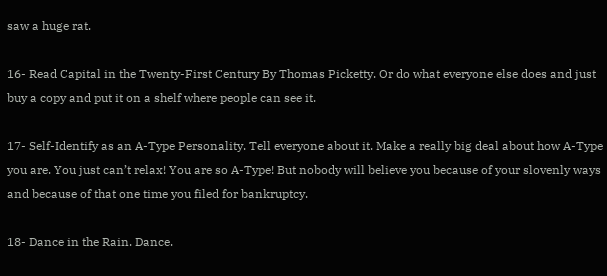saw a huge rat.

16- Read Capital in the Twenty-First Century By Thomas Picketty. Or do what everyone else does and just buy a copy and put it on a shelf where people can see it.

17- Self-Identify as an A-Type Personality. Tell everyone about it. Make a really big deal about how A-Type you are. You just can’t relax! You are so A-Type! But nobody will believe you because of your slovenly ways and because of that one time you filed for bankruptcy.

18- Dance in the Rain. Dance.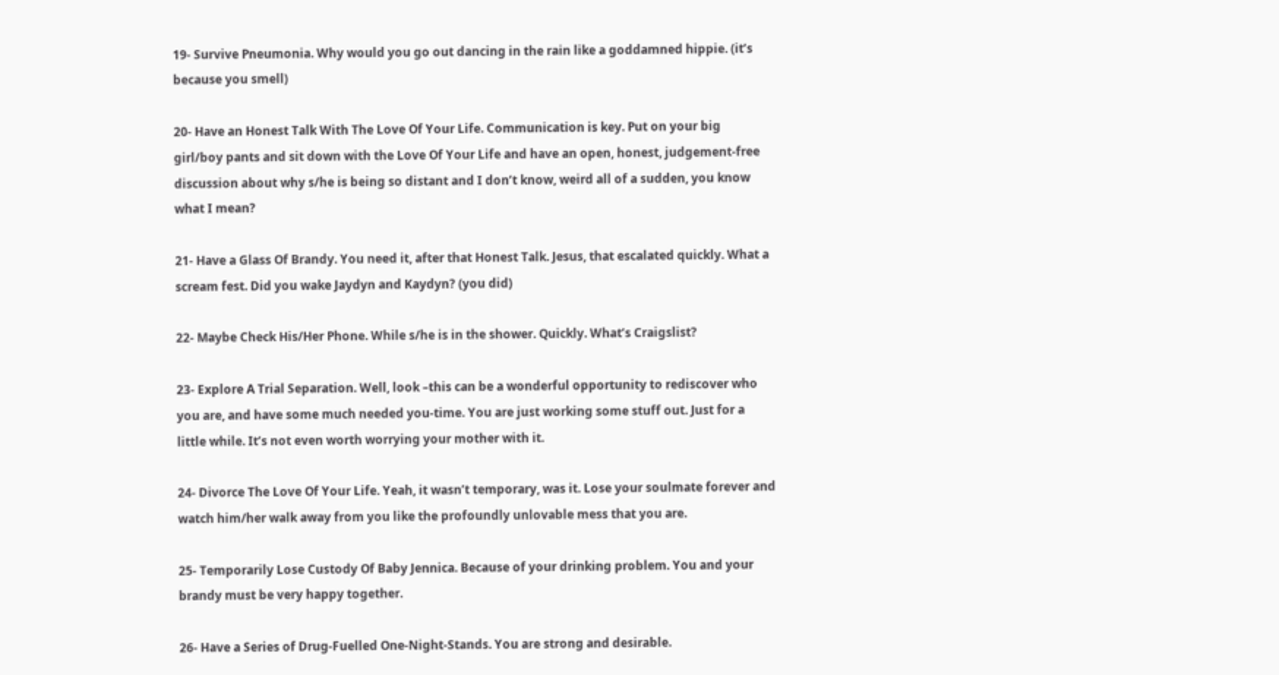19- Survive Pneumonia. Why would you go out dancing in the rain like a goddamned hippie. (it’s because you smell)

20- Have an Honest Talk With The Love Of Your Life. Communication is key. Put on your big girl/boy pants and sit down with the Love Of Your Life and have an open, honest, judgement-free discussion about why s/he is being so distant and I don’t know, weird all of a sudden, you know what I mean?

21- Have a Glass Of Brandy. You need it, after that Honest Talk. Jesus, that escalated quickly. What a scream fest. Did you wake Jaydyn and Kaydyn? (you did)

22- Maybe Check His/Her Phone. While s/he is in the shower. Quickly. What’s Craigslist?

23- Explore A Trial Separation. Well, look –this can be a wonderful opportunity to rediscover who you are, and have some much needed you-time. You are just working some stuff out. Just for a little while. It’s not even worth worrying your mother with it.

24- Divorce The Love Of Your Life. Yeah, it wasn’t temporary, was it. Lose your soulmate forever and watch him/her walk away from you like the profoundly unlovable mess that you are.

25- Temporarily Lose Custody Of Baby Jennica. Because of your drinking problem. You and your brandy must be very happy together.

26- Have a Series of Drug-Fuelled One-Night-Stands. You are strong and desirable.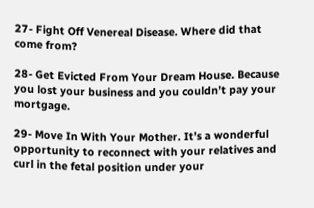27- Fight Off Venereal Disease. Where did that come from?

28- Get Evicted From Your Dream House. Because you lost your business and you couldn’t pay your mortgage.

29- Move In With Your Mother. It’s a wonderful opportunity to reconnect with your relatives and curl in the fetal position under your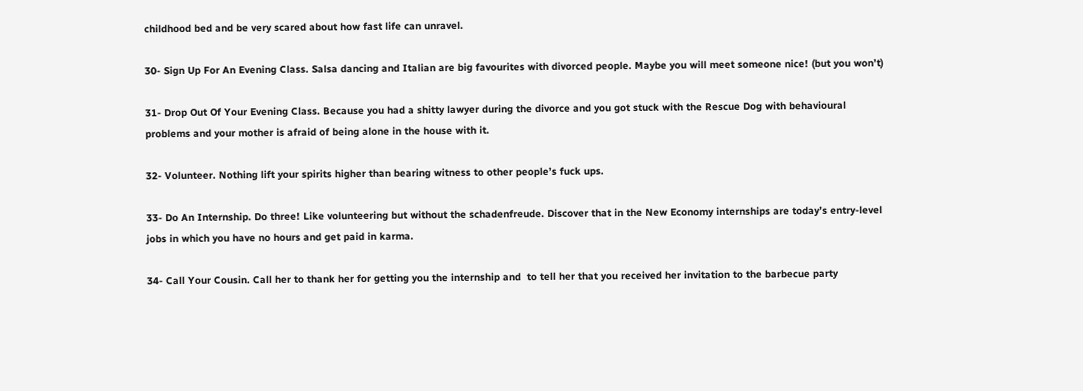childhood bed and be very scared about how fast life can unravel.

30- Sign Up For An Evening Class. Salsa dancing and Italian are big favourites with divorced people. Maybe you will meet someone nice! (but you won’t)

31- Drop Out Of Your Evening Class. Because you had a shitty lawyer during the divorce and you got stuck with the Rescue Dog with behavioural problems and your mother is afraid of being alone in the house with it.

32- Volunteer. Nothing lift your spirits higher than bearing witness to other people’s fuck ups.

33- Do An Internship. Do three! Like volunteering but without the schadenfreude. Discover that in the New Economy internships are today’s entry-level jobs in which you have no hours and get paid in karma.

34- Call Your Cousin. Call her to thank her for getting you the internship and  to tell her that you received her invitation to the barbecue party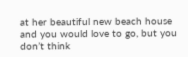at her beautiful new beach house and you would love to go, but you don’t think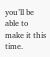you’ll be able to make it this time.